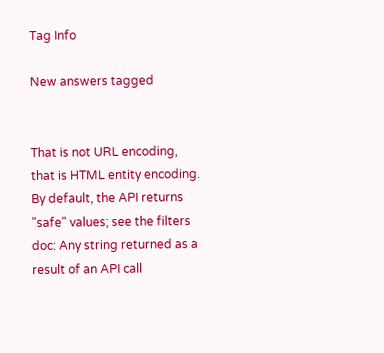Tag Info

New answers tagged


That is not URL encoding, that is HTML entity encoding. By default, the API returns "safe" values; see the filters doc: Any string returned as a result of an API call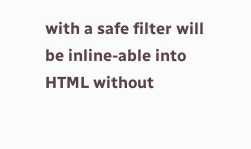with a safe filter will be inline-able into HTML without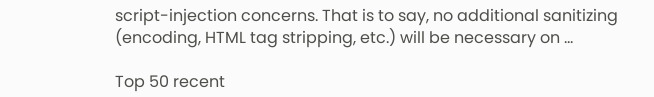script-injection concerns. That is to say, no additional sanitizing (encoding, HTML tag stripping, etc.) will be necessary on ...

Top 50 recent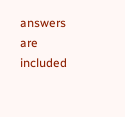answers are included